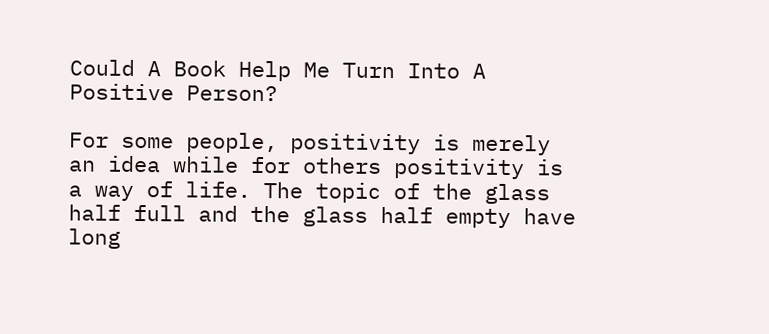Could A Book Help Me Turn Into A Positive Person?

For some people, positivity is merely an idea while for others positivity is a way of life. The topic of the glass half full and the glass half empty have long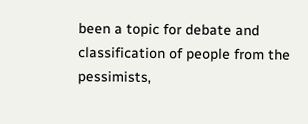been a topic for debate and classification of people from the pessimists,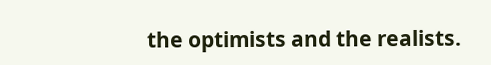the optimists and the realists.